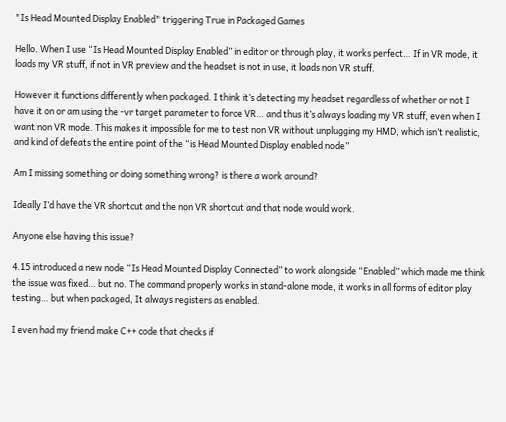"Is Head Mounted Display Enabled" triggering True in Packaged Games

Hello. When I use “Is Head Mounted Display Enabled” in editor or through play, it works perfect… If in VR mode, it loads my VR stuff, if not in VR preview and the headset is not in use, it loads non VR stuff.

However it functions differently when packaged. I think it’s detecting my headset regardless of whether or not I have it on or am using the -vr target parameter to force VR… and thus it’s always loading my VR stuff, even when I want non VR mode. This makes it impossible for me to test non VR without unplugging my HMD, which isn’t realistic, and kind of defeats the entire point of the “is Head Mounted Display enabled node”

Am I missing something or doing something wrong? is there a work around?

Ideally I’d have the VR shortcut and the non VR shortcut and that node would work.

Anyone else having this issue?

4.15 introduced a new node “Is Head Mounted Display Connected” to work alongside “Enabled” which made me think the issue was fixed… but no. The command properly works in stand-alone mode, it works in all forms of editor play testing… but when packaged, It always registers as enabled.

I even had my friend make C++ code that checks if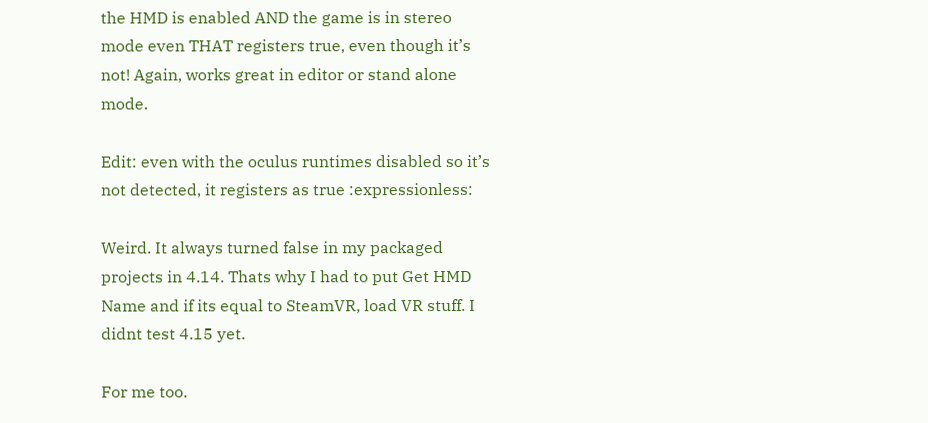the HMD is enabled AND the game is in stereo mode even THAT registers true, even though it’s not! Again, works great in editor or stand alone mode.

Edit: even with the oculus runtimes disabled so it’s not detected, it registers as true :expressionless:

Weird. It always turned false in my packaged projects in 4.14. Thats why I had to put Get HMD Name and if its equal to SteamVR, load VR stuff. I didnt test 4.15 yet.

For me too.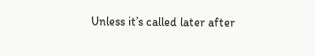Unless it’s called later after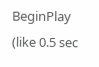BeginPlay (like 0.5 sec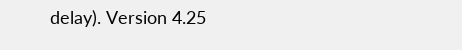delay). Version 4.25